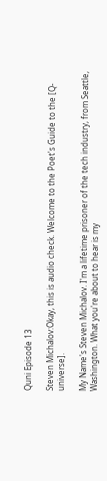Quni Episode 13

Steven Michalov:Okay, this is audio check. Welcome to the Poet's Guide to the [Q-universe].

My Name's Steven Michalov. I'm a lifetime prisoner of the tech industry, from Seattle, Washington. What you're about to hear is my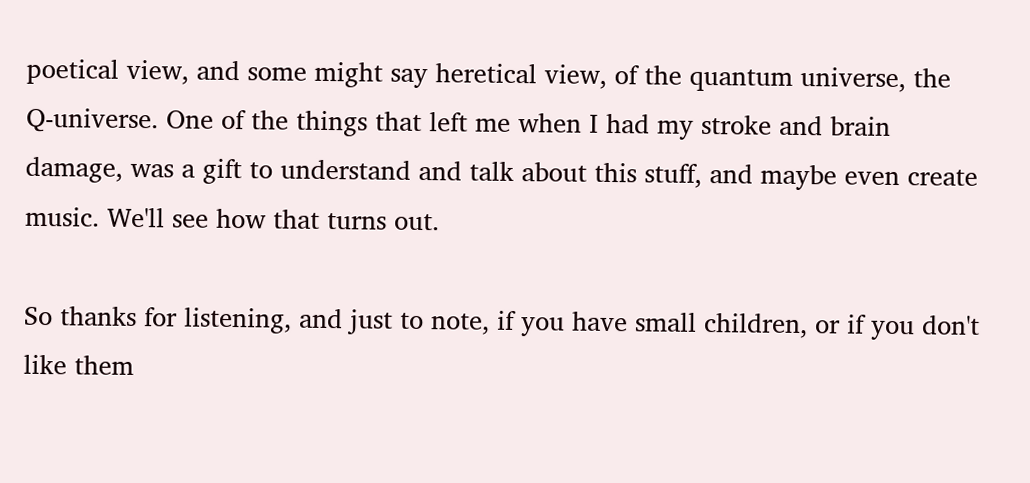poetical view, and some might say heretical view, of the quantum universe, the Q-universe. One of the things that left me when I had my stroke and brain damage, was a gift to understand and talk about this stuff, and maybe even create music. We'll see how that turns out.

So thanks for listening, and just to note, if you have small children, or if you don't like them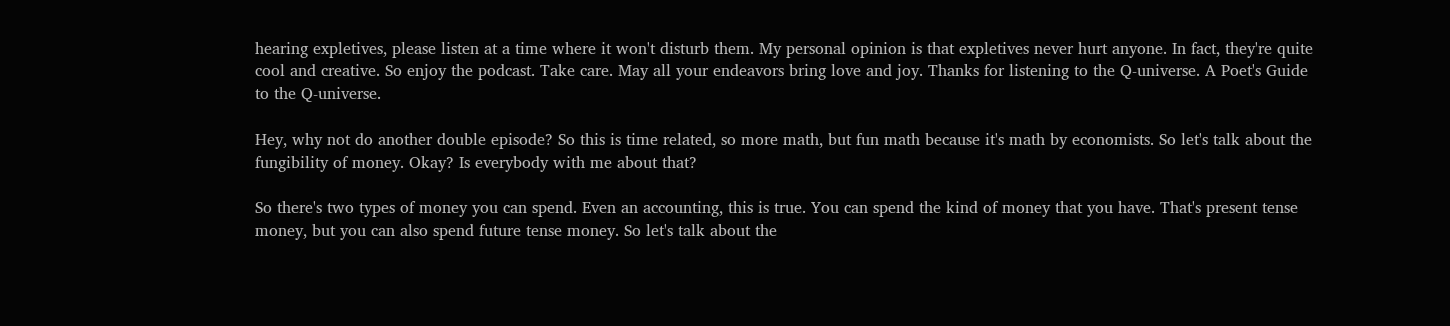hearing expletives, please listen at a time where it won't disturb them. My personal opinion is that expletives never hurt anyone. In fact, they're quite cool and creative. So enjoy the podcast. Take care. May all your endeavors bring love and joy. Thanks for listening to the Q-universe. A Poet's Guide to the Q-universe.

Hey, why not do another double episode? So this is time related, so more math, but fun math because it's math by economists. So let's talk about the fungibility of money. Okay? Is everybody with me about that?

So there's two types of money you can spend. Even an accounting, this is true. You can spend the kind of money that you have. That's present tense money, but you can also spend future tense money. So let's talk about the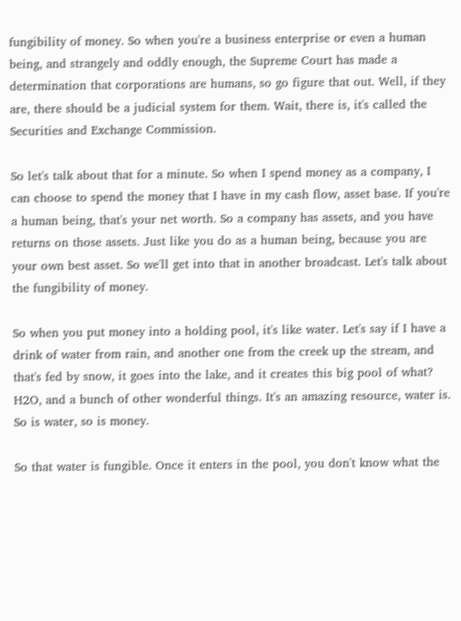fungibility of money. So when you're a business enterprise or even a human being, and strangely and oddly enough, the Supreme Court has made a determination that corporations are humans, so go figure that out. Well, if they are, there should be a judicial system for them. Wait, there is, it's called the Securities and Exchange Commission.

So let's talk about that for a minute. So when I spend money as a company, I can choose to spend the money that I have in my cash flow, asset base. If you're a human being, that's your net worth. So a company has assets, and you have returns on those assets. Just like you do as a human being, because you are your own best asset. So we'll get into that in another broadcast. Let's talk about the fungibility of money.

So when you put money into a holding pool, it's like water. Let's say if I have a drink of water from rain, and another one from the creek up the stream, and that's fed by snow, it goes into the lake, and it creates this big pool of what? H2O, and a bunch of other wonderful things. It's an amazing resource, water is. So is water, so is money.

So that water is fungible. Once it enters in the pool, you don't know what the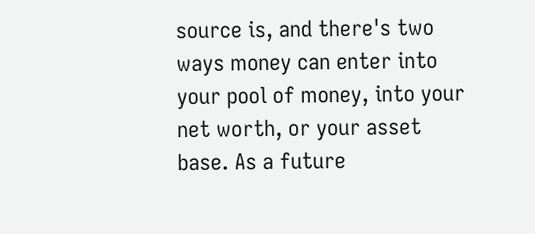source is, and there's two ways money can enter into your pool of money, into your net worth, or your asset base. As a future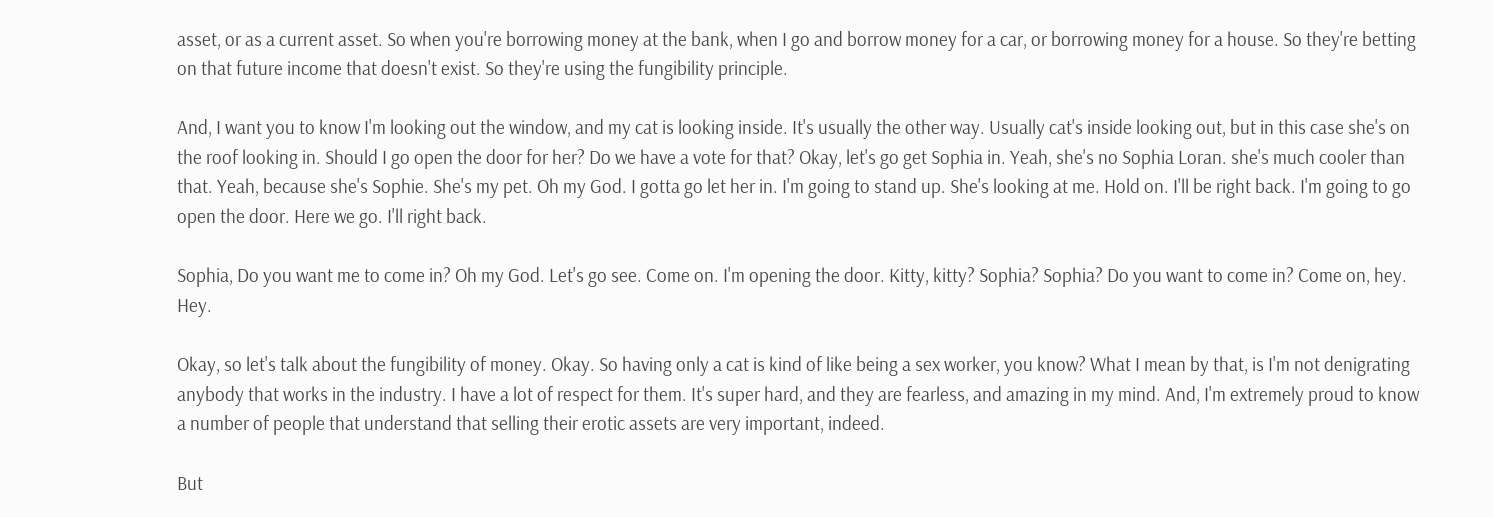asset, or as a current asset. So when you're borrowing money at the bank, when I go and borrow money for a car, or borrowing money for a house. So they're betting on that future income that doesn't exist. So they're using the fungibility principle.

And, I want you to know I'm looking out the window, and my cat is looking inside. It's usually the other way. Usually cat's inside looking out, but in this case she's on the roof looking in. Should I go open the door for her? Do we have a vote for that? Okay, let's go get Sophia in. Yeah, she's no Sophia Loran. she's much cooler than that. Yeah, because she's Sophie. She's my pet. Oh my God. I gotta go let her in. I'm going to stand up. She's looking at me. Hold on. I'll be right back. I'm going to go open the door. Here we go. I'll right back.

Sophia, Do you want me to come in? Oh my God. Let's go see. Come on. I'm opening the door. Kitty, kitty? Sophia? Sophia? Do you want to come in? Come on, hey. Hey.

Okay, so let's talk about the fungibility of money. Okay. So having only a cat is kind of like being a sex worker, you know? What I mean by that, is I'm not denigrating anybody that works in the industry. I have a lot of respect for them. It's super hard, and they are fearless, and amazing in my mind. And, I'm extremely proud to know a number of people that understand that selling their erotic assets are very important, indeed.

But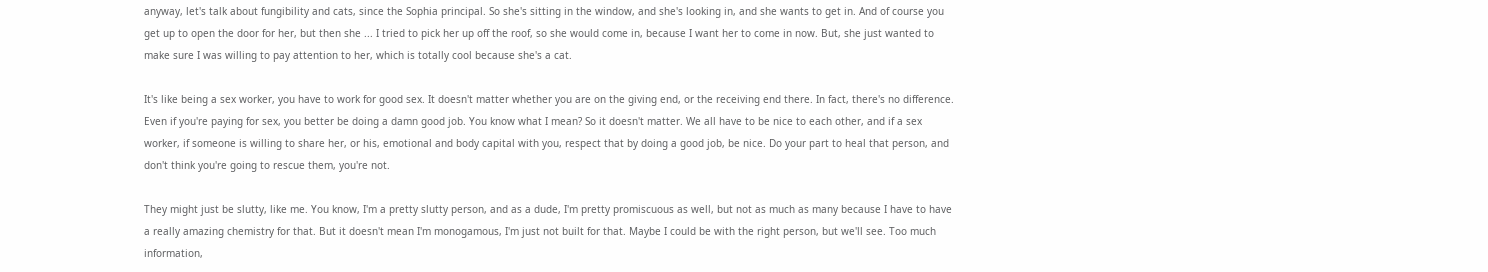anyway, let's talk about fungibility and cats, since the Sophia principal. So she's sitting in the window, and she's looking in, and she wants to get in. And of course you get up to open the door for her, but then she ... I tried to pick her up off the roof, so she would come in, because I want her to come in now. But, she just wanted to make sure I was willing to pay attention to her, which is totally cool because she's a cat.

It's like being a sex worker, you have to work for good sex. It doesn't matter whether you are on the giving end, or the receiving end there. In fact, there's no difference. Even if you're paying for sex, you better be doing a damn good job. You know what I mean? So it doesn't matter. We all have to be nice to each other, and if a sex worker, if someone is willing to share her, or his, emotional and body capital with you, respect that by doing a good job, be nice. Do your part to heal that person, and don't think you're going to rescue them, you're not.

They might just be slutty, like me. You know, I'm a pretty slutty person, and as a dude, I'm pretty promiscuous as well, but not as much as many because I have to have a really amazing chemistry for that. But it doesn't mean I'm monogamous, I'm just not built for that. Maybe I could be with the right person, but we'll see. Too much information,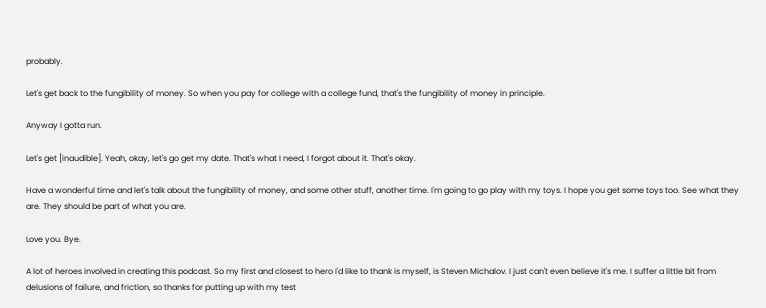probably.

Let's get back to the fungibility of money. So when you pay for college with a college fund, that's the fungibility of money in principle.

Anyway I gotta run.

Let's get [inaudible]. Yeah, okay, let's go get my date. That's what I need, I forgot about it. That's okay.

Have a wonderful time and let's talk about the fungibility of money, and some other stuff, another time. I'm going to go play with my toys. I hope you get some toys too. See what they are. They should be part of what you are.

Love you. Bye.

A lot of heroes involved in creating this podcast. So my first and closest to hero I'd like to thank is myself, is Steven Michalov. I just can't even believe it's me. I suffer a little bit from delusions of failure, and friction, so thanks for putting up with my test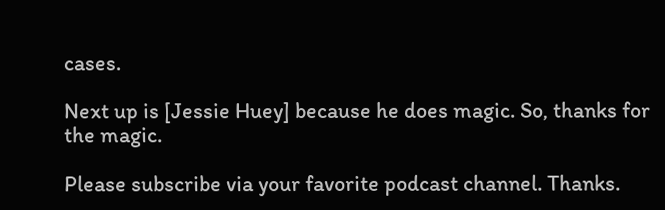cases.

Next up is [Jessie Huey] because he does magic. So, thanks for the magic.

Please subscribe via your favorite podcast channel. Thanks.